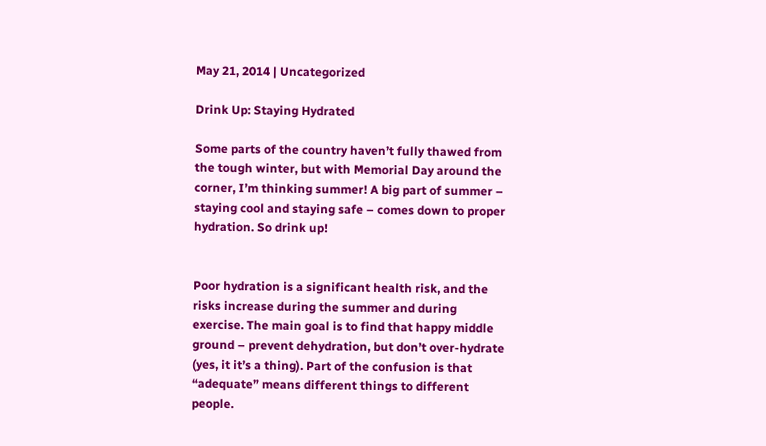May 21, 2014 | Uncategorized

Drink Up: Staying Hydrated

Some parts of the country haven’t fully thawed from the tough winter, but with Memorial Day around the corner, I’m thinking summer! A big part of summer – staying cool and staying safe – comes down to proper hydration. So drink up!


Poor hydration is a significant health risk, and the risks increase during the summer and during exercise. The main goal is to find that happy middle ground – prevent dehydration, but don’t over-hydrate (yes, it it’s a thing). Part of the confusion is that “adequate” means different things to different people.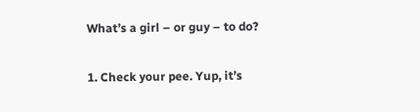What’s a girl – or guy – to do?

1. Check your pee. Yup, it’s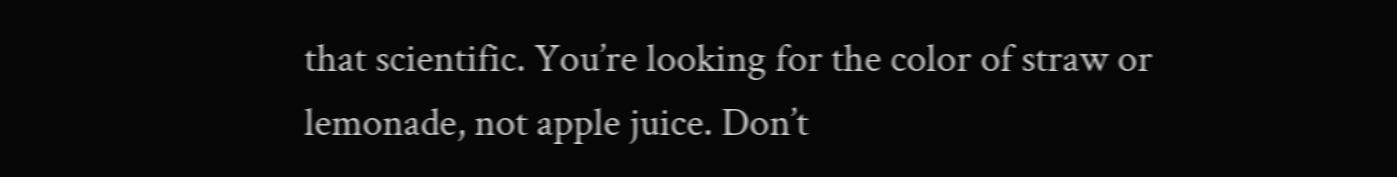that scientific. You’re looking for the color of straw or lemonade, not apple juice. Don’t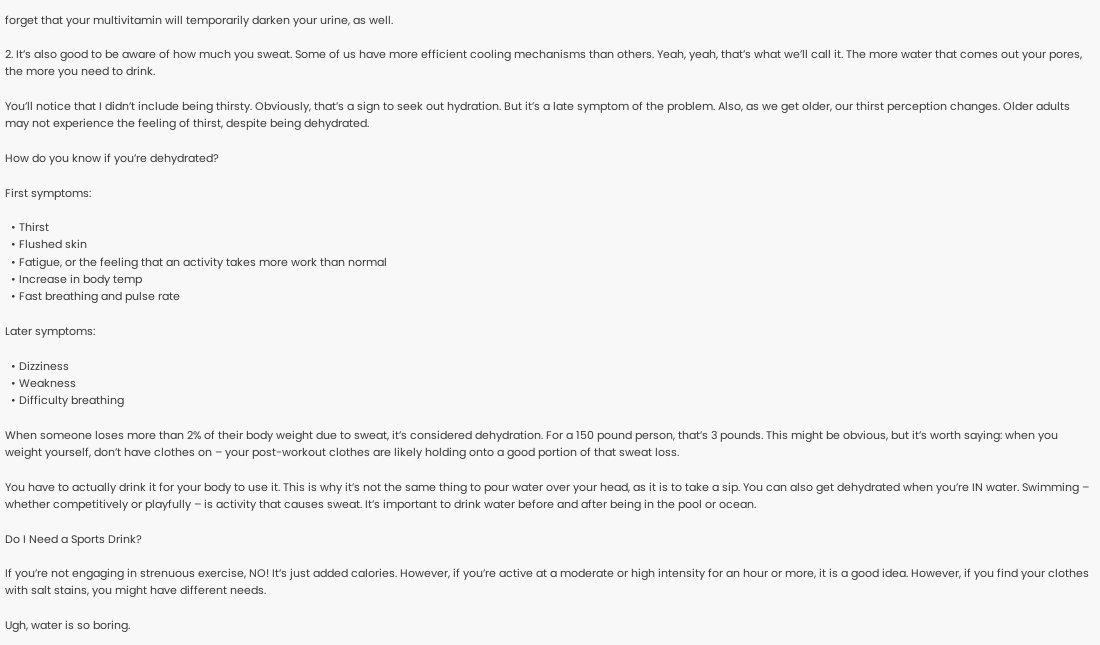forget that your multivitamin will temporarily darken your urine, as well.

2. It’s also good to be aware of how much you sweat. Some of us have more efficient cooling mechanisms than others. Yeah, yeah, that’s what we’ll call it. The more water that comes out your pores, the more you need to drink.

You’ll notice that I didn’t include being thirsty. Obviously, that’s a sign to seek out hydration. But it’s a late symptom of the problem. Also, as we get older, our thirst perception changes. Older adults may not experience the feeling of thirst, despite being dehydrated.

How do you know if you’re dehydrated?

First symptoms:

  • Thirst
  • Flushed skin
  • Fatigue, or the feeling that an activity takes more work than normal
  • Increase in body temp
  • Fast breathing and pulse rate

Later symptoms:

  • Dizziness
  • Weakness
  • Difficulty breathing

When someone loses more than 2% of their body weight due to sweat, it’s considered dehydration. For a 150 pound person, that’s 3 pounds. This might be obvious, but it’s worth saying: when you weight yourself, don’t have clothes on – your post-workout clothes are likely holding onto a good portion of that sweat loss.

You have to actually drink it for your body to use it. This is why it’s not the same thing to pour water over your head, as it is to take a sip. You can also get dehydrated when you’re IN water. Swimming – whether competitively or playfully – is activity that causes sweat. It’s important to drink water before and after being in the pool or ocean.

Do I Need a Sports Drink?

If you’re not engaging in strenuous exercise, NO! It’s just added calories. However, if you’re active at a moderate or high intensity for an hour or more, it is a good idea. However, if you find your clothes with salt stains, you might have different needs.

Ugh, water is so boring.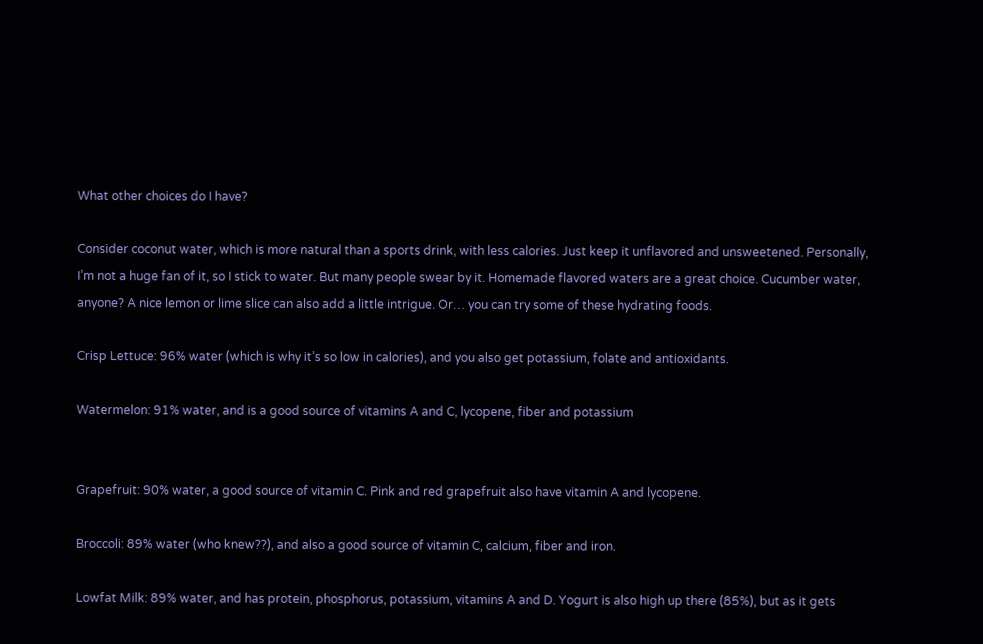What other choices do I have?

Consider coconut water, which is more natural than a sports drink, with less calories. Just keep it unflavored and unsweetened. Personally, I’m not a huge fan of it, so I stick to water. But many people swear by it. Homemade flavored waters are a great choice. Cucumber water, anyone? A nice lemon or lime slice can also add a little intrigue. Or… you can try some of these hydrating foods.

Crisp Lettuce: 96% water (which is why it’s so low in calories), and you also get potassium, folate and antioxidants.

Watermelon: 91% water, and is a good source of vitamins A and C, lycopene, fiber and potassium


Grapefruit: 90% water, a good source of vitamin C. Pink and red grapefruit also have vitamin A and lycopene.

Broccoli: 89% water (who knew??), and also a good source of vitamin C, calcium, fiber and iron.

Lowfat Milk: 89% water, and has protein, phosphorus, potassium, vitamins A and D. Yogurt is also high up there (85%), but as it gets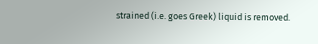strained (i.e. goes Greek) liquid is removed.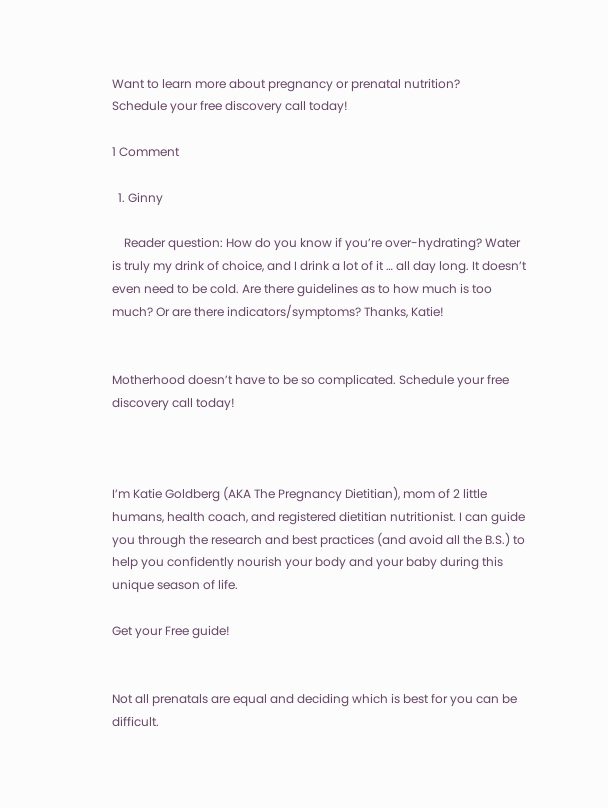Want to learn more about pregnancy or prenatal nutrition?
Schedule your free discovery call today!

1 Comment

  1. Ginny

    Reader question: How do you know if you’re over-hydrating? Water is truly my drink of choice, and I drink a lot of it … all day long. It doesn’t even need to be cold. Are there guidelines as to how much is too much? Or are there indicators/symptoms? Thanks, Katie!


Motherhood doesn’t have to be so complicated. Schedule your free discovery call today!



I’m Katie Goldberg (AKA The Pregnancy Dietitian), mom of 2 little humans, health coach, and registered dietitian nutritionist. I can guide you through the research and best practices (and avoid all the B.S.) to help you confidently nourish your body and your baby during this unique season of life.

Get your Free guide!


Not all prenatals are equal and deciding which is best for you can be difficult.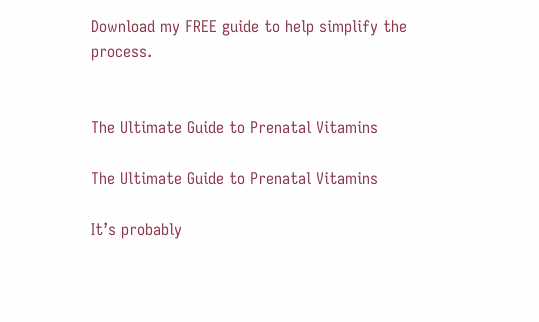Download my FREE guide to help simplify the process.


The Ultimate Guide to Prenatal Vitamins

The Ultimate Guide to Prenatal Vitamins

It’s probably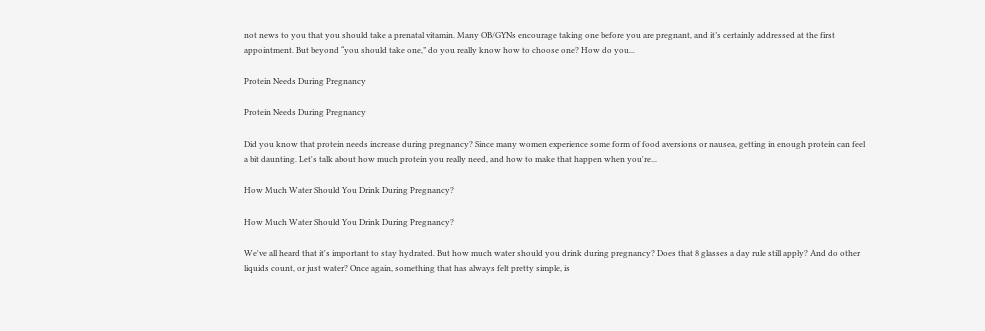not news to you that you should take a prenatal vitamin. Many OB/GYNs encourage taking one before you are pregnant, and it’s certainly addressed at the first appointment. But beyond “you should take one,” do you really know how to choose one? How do you...

Protein Needs During Pregnancy

Protein Needs During Pregnancy

Did you know that protein needs increase during pregnancy? Since many women experience some form of food aversions or nausea, getting in enough protein can feel a bit daunting. Let's talk about how much protein you really need, and how to make that happen when you're...

How Much Water Should You Drink During Pregnancy?

How Much Water Should You Drink During Pregnancy?

We've all heard that it's important to stay hydrated. But how much water should you drink during pregnancy? Does that 8 glasses a day rule still apply? And do other liquids count, or just water? Once again, something that has always felt pretty simple, is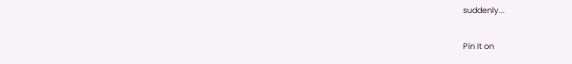suddenly...

Pin It on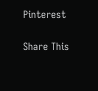Pinterest

Share This